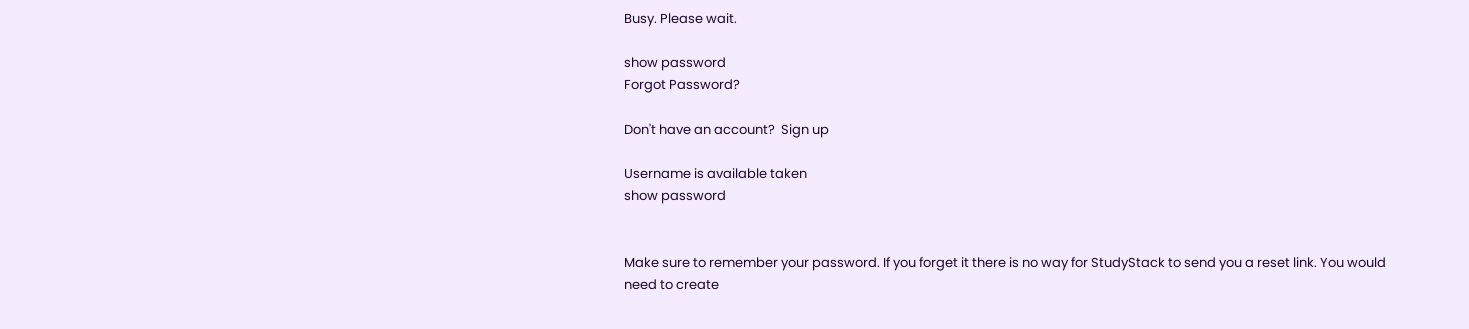Busy. Please wait.

show password
Forgot Password?

Don't have an account?  Sign up

Username is available taken
show password


Make sure to remember your password. If you forget it there is no way for StudyStack to send you a reset link. You would need to create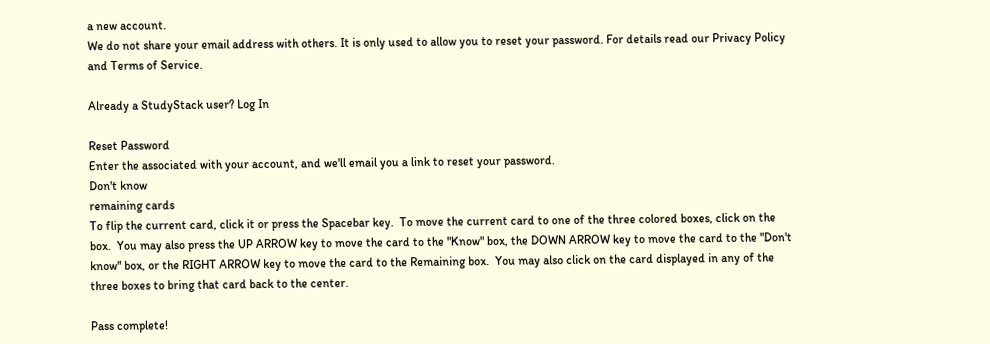a new account.
We do not share your email address with others. It is only used to allow you to reset your password. For details read our Privacy Policy and Terms of Service.

Already a StudyStack user? Log In

Reset Password
Enter the associated with your account, and we'll email you a link to reset your password.
Don't know
remaining cards
To flip the current card, click it or press the Spacebar key.  To move the current card to one of the three colored boxes, click on the box.  You may also press the UP ARROW key to move the card to the "Know" box, the DOWN ARROW key to move the card to the "Don't know" box, or the RIGHT ARROW key to move the card to the Remaining box.  You may also click on the card displayed in any of the three boxes to bring that card back to the center.

Pass complete!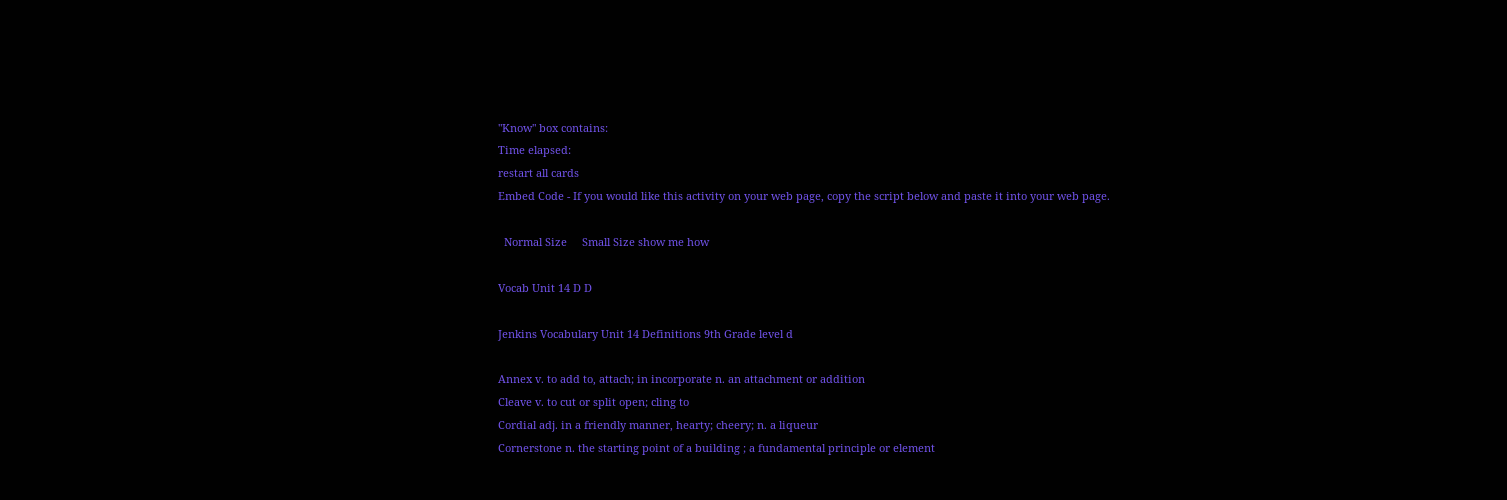"Know" box contains:
Time elapsed:
restart all cards
Embed Code - If you would like this activity on your web page, copy the script below and paste it into your web page.

  Normal Size     Small Size show me how

Vocab Unit 14 D D

Jenkins Vocabulary Unit 14 Definitions 9th Grade level d

Annex v. to add to, attach; in incorporate n. an attachment or addition
Cleave v. to cut or split open; cling to
Cordial adj. in a friendly manner, hearty; cheery; n. a liqueur
Cornerstone n. the starting point of a building ; a fundamental principle or element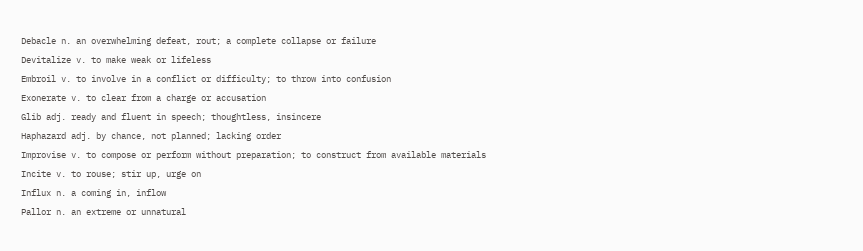Debacle n. an overwhelming defeat, rout; a complete collapse or failure
Devitalize v. to make weak or lifeless
Embroil v. to involve in a conflict or difficulty; to throw into confusion
Exonerate v. to clear from a charge or accusation
Glib adj. ready and fluent in speech; thoughtless, insincere
Haphazard adj. by chance, not planned; lacking order
Improvise v. to compose or perform without preparation; to construct from available materials
Incite v. to rouse; stir up, urge on
Influx n. a coming in, inflow
Pallor n. an extreme or unnatural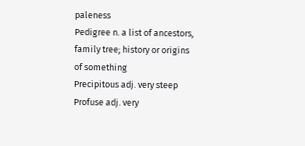paleness
Pedigree n. a list of ancestors, family tree; history or origins of something
Precipitous adj. very steep
Profuse adj. very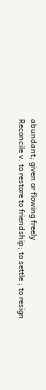abundant; given or flowing freely
Reconcile v. to restore to friendship; to settle ; to resign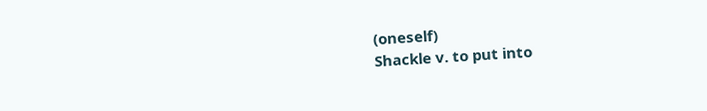(oneself)
Shackle v. to put into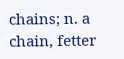chains; n. a chain, fetter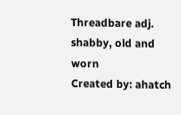Threadbare adj. shabby, old and worn
Created by: ahatch